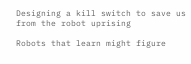Designing a kill switch to save us from the robot uprising

Robots that learn might figure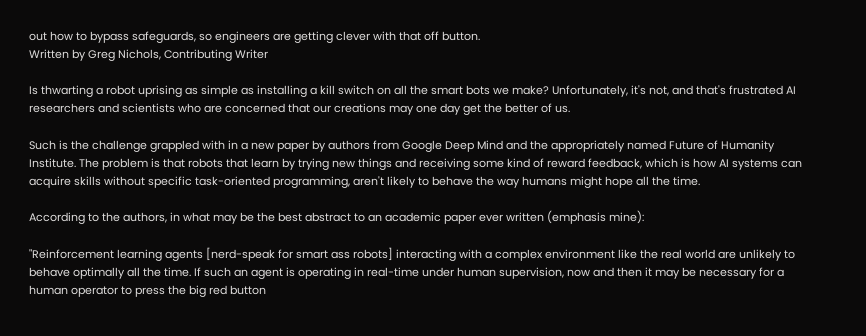out how to bypass safeguards, so engineers are getting clever with that off button.
Written by Greg Nichols, Contributing Writer

Is thwarting a robot uprising as simple as installing a kill switch on all the smart bots we make? Unfortunately, it's not, and that's frustrated AI researchers and scientists who are concerned that our creations may one day get the better of us.

Such is the challenge grappled with in a new paper by authors from Google Deep Mind and the appropriately named Future of Humanity Institute. The problem is that robots that learn by trying new things and receiving some kind of reward feedback, which is how AI systems can acquire skills without specific task-oriented programming, aren't likely to behave the way humans might hope all the time.

According to the authors, in what may be the best abstract to an academic paper ever written (emphasis mine):

"Reinforcement learning agents [nerd-speak for smart ass robots] interacting with a complex environment like the real world are unlikely to behave optimally all the time. If such an agent is operating in real-time under human supervision, now and then it may be necessary for a human operator to press the big red button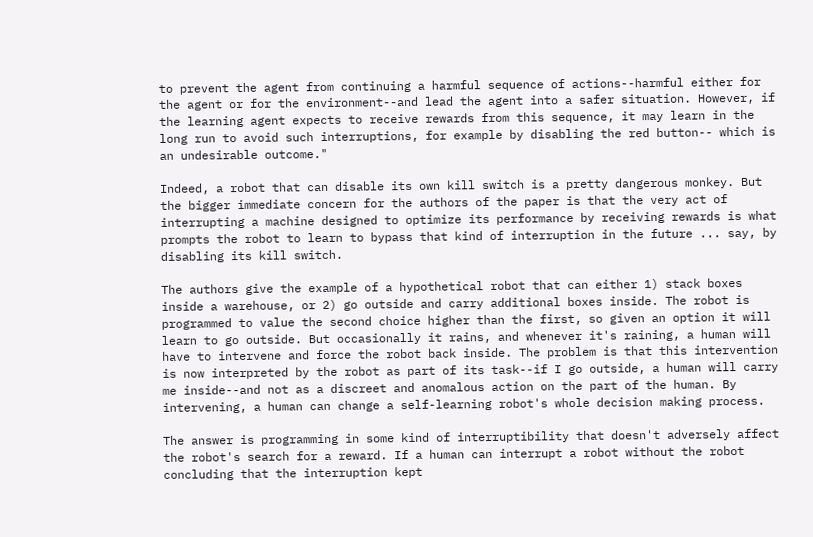to prevent the agent from continuing a harmful sequence of actions--harmful either for the agent or for the environment--and lead the agent into a safer situation. However, if the learning agent expects to receive rewards from this sequence, it may learn in the long run to avoid such interruptions, for example by disabling the red button-- which is an undesirable outcome."

Indeed, a robot that can disable its own kill switch is a pretty dangerous monkey. But the bigger immediate concern for the authors of the paper is that the very act of interrupting a machine designed to optimize its performance by receiving rewards is what prompts the robot to learn to bypass that kind of interruption in the future ... say, by disabling its kill switch.

The authors give the example of a hypothetical robot that can either 1) stack boxes inside a warehouse, or 2) go outside and carry additional boxes inside. The robot is programmed to value the second choice higher than the first, so given an option it will learn to go outside. But occasionally it rains, and whenever it's raining, a human will have to intervene and force the robot back inside. The problem is that this intervention is now interpreted by the robot as part of its task--if I go outside, a human will carry me inside--and not as a discreet and anomalous action on the part of the human. By intervening, a human can change a self-learning robot's whole decision making process.

The answer is programming in some kind of interruptibility that doesn't adversely affect the robot's search for a reward. If a human can interrupt a robot without the robot concluding that the interruption kept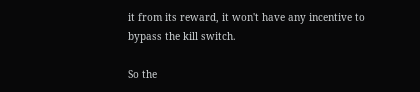it from its reward, it won't have any incentive to bypass the kill switch.

So the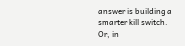answer is building a smarter kill switch. Or, in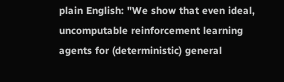plain English: "We show that even ideal, uncomputable reinforcement learning agents for (deterministic) general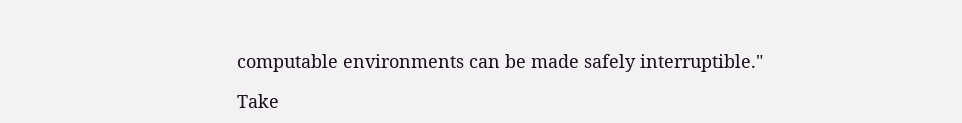computable environments can be made safely interruptible."

Take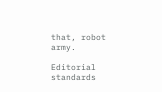that, robot army.

Editorial standards